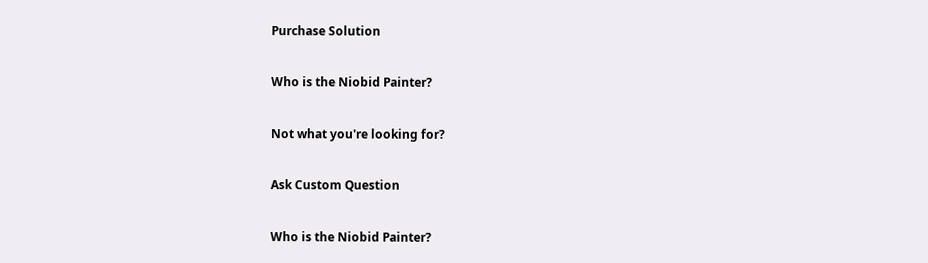Purchase Solution

Who is the Niobid Painter?

Not what you're looking for?

Ask Custom Question

Who is the Niobid Painter?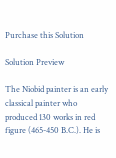Purchase this Solution

Solution Preview

The Niobid painter is an early classical painter who produced 130 works in red figure (465-450 B.C.). He is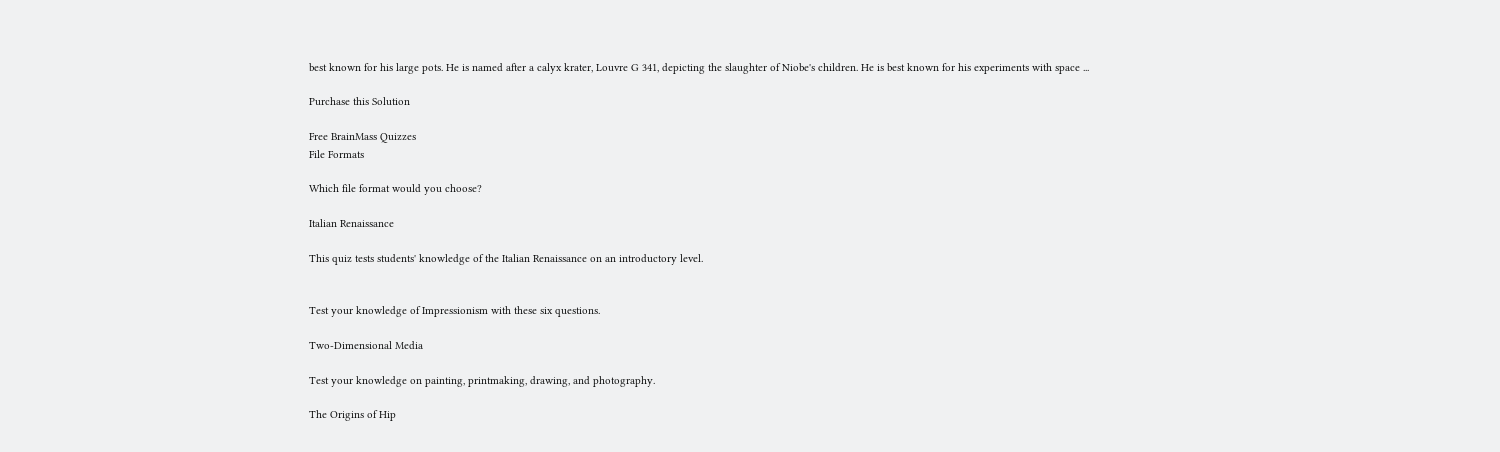best known for his large pots. He is named after a calyx krater, Louvre G 341, depicting the slaughter of Niobe's children. He is best known for his experiments with space ...

Purchase this Solution

Free BrainMass Quizzes
File Formats

Which file format would you choose?

Italian Renaissance

This quiz tests students' knowledge of the Italian Renaissance on an introductory level.


Test your knowledge of Impressionism with these six questions.

Two-Dimensional Media

Test your knowledge on painting, printmaking, drawing, and photography.

The Origins of Hip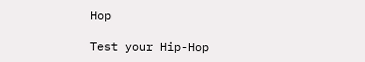Hop

Test your Hip-Hop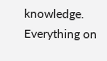knowledge. Everything on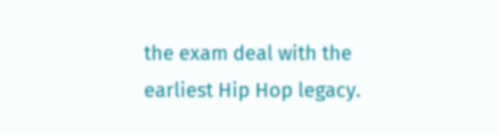the exam deal with the earliest Hip Hop legacy.